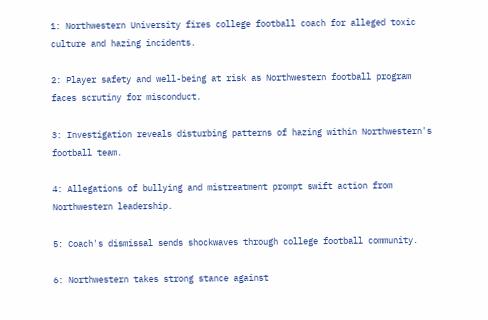1: Northwestern University fires college football coach for alleged toxic culture and hazing incidents.

2: Player safety and well-being at risk as Northwestern football program faces scrutiny for misconduct.

3: Investigation reveals disturbing patterns of hazing within Northwestern's football team.

4: Allegations of bullying and mistreatment prompt swift action from Northwestern leadership.

5: Coach's dismissal sends shockwaves through college football community.

6: Northwestern takes strong stance against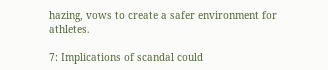hazing, vows to create a safer environment for athletes.

7: Implications of scandal could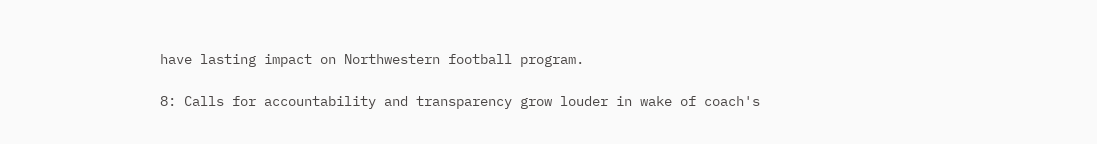have lasting impact on Northwestern football program.

8: Calls for accountability and transparency grow louder in wake of coach's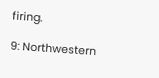firing.

9: Northwestern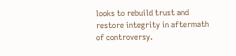looks to rebuild trust and restore integrity in aftermath of controversy.